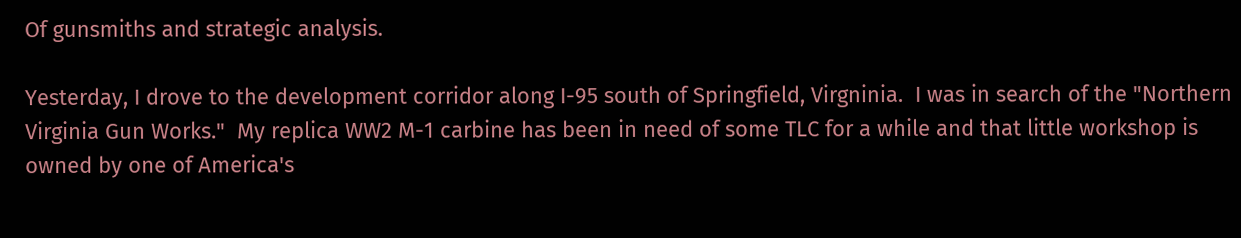Of gunsmiths and strategic analysis.

Yesterday, I drove to the development corridor along I-95 south of Springfield, Virgninia.  I was in search of the "Northern Virginia Gun Works."  My replica WW2 M-1 carbine has been in need of some TLC for a while and that little workshop is owned by one of America's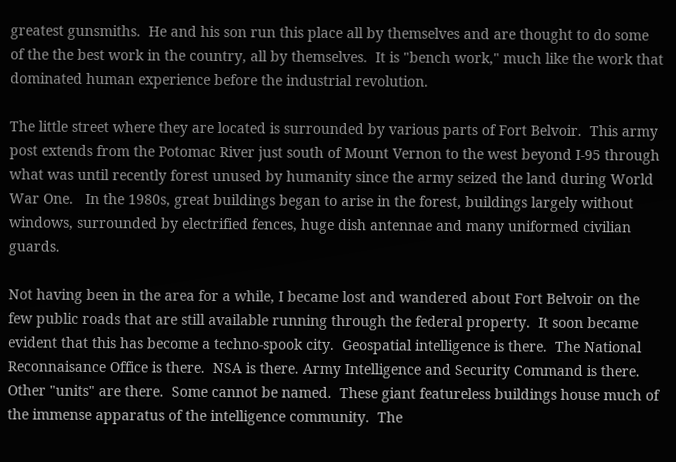greatest gunsmiths.  He and his son run this place all by themselves and are thought to do some of the the best work in the country, all by themselves.  It is "bench work," much like the work that dominated human experience before the industrial revolution.

The little street where they are located is surrounded by various parts of Fort Belvoir.  This army post extends from the Potomac River just south of Mount Vernon to the west beyond I-95 through what was until recently forest unused by humanity since the army seized the land during World War One.   In the 1980s, great buildings began to arise in the forest, buildings largely without windows, surrounded by electrified fences, huge dish antennae and many uniformed civilian guards.

Not having been in the area for a while, I became lost and wandered about Fort Belvoir on the few public roads that are still available running through the federal property.  It soon became evident that this has become a techno-spook city.  Geospatial intelligence is there.  The National Reconnaisance Office is there.  NSA is there. Army Intelligence and Security Command is there.  Other "units" are there.  Some cannot be named.  These giant featureless buildings house much of  the immense apparatus of the intelligence community.  The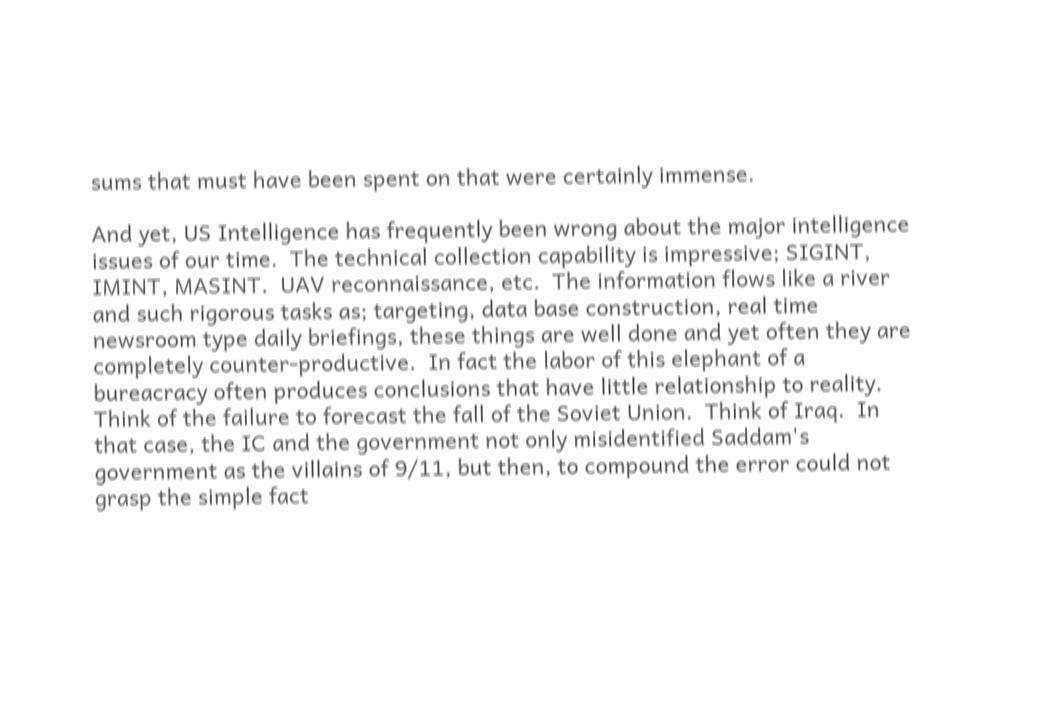sums that must have been spent on that were certainly immense.

And yet, US Intelligence has frequently been wrong about the major intelligence issues of our time.  The technical collection capability is impressive; SIGINT, IMINT, MASINT.  UAV reconnaissance, etc.  The information flows like a river and such rigorous tasks as; targeting, data base construction, real time newsroom type daily briefings, these things are well done and yet often they are completely counter-productive.  In fact the labor of this elephant of a bureacracy often produces conclusions that have little relationship to reality.  Think of the failure to forecast the fall of the Soviet Union.  Think of Iraq.  In that case, the IC and the government not only misidentified Saddam's government as the villains of 9/11, but then, to compound the error could not grasp the simple fact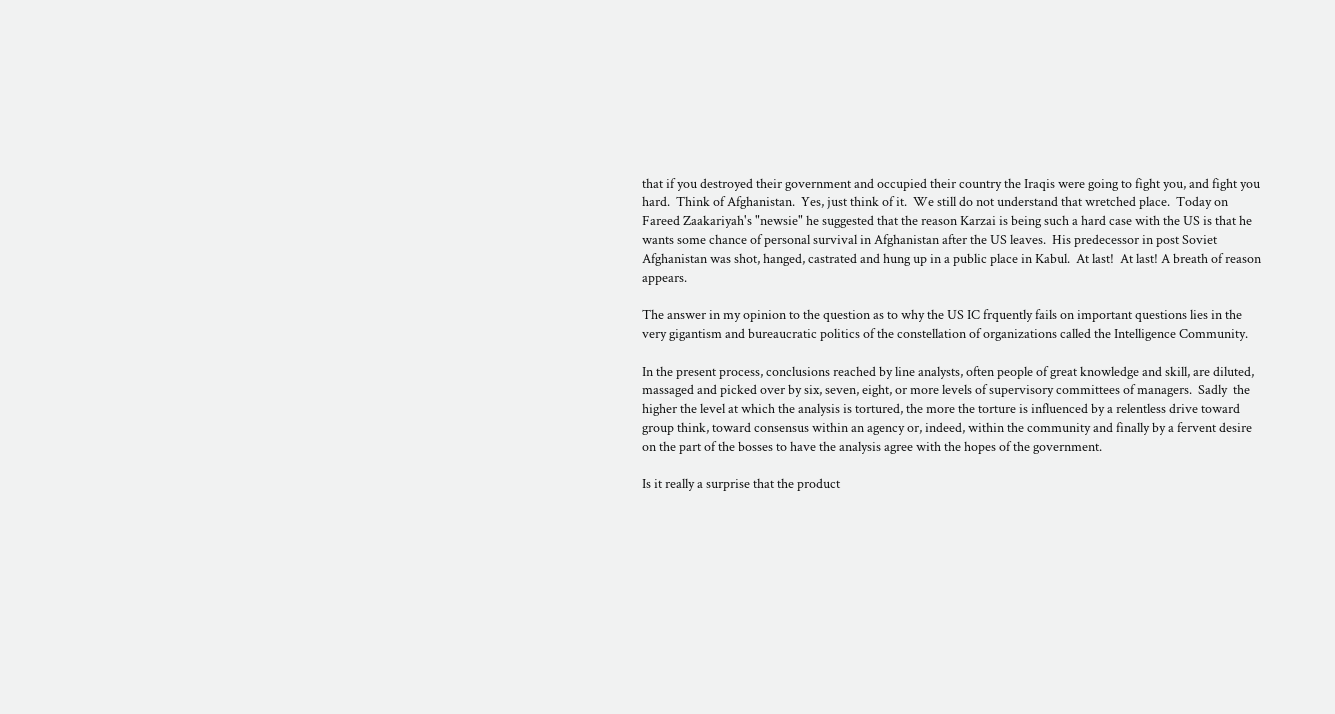that if you destroyed their government and occupied their country the Iraqis were going to fight you, and fight you hard.  Think of Afghanistan.  Yes, just think of it.  We still do not understand that wretched place.  Today on Fareed Zaakariyah's "newsie" he suggested that the reason Karzai is being such a hard case with the US is that he wants some chance of personal survival in Afghanistan after the US leaves.  His predecessor in post Soviet Afghanistan was shot, hanged, castrated and hung up in a public place in Kabul.  At last!  At last! A breath of reason appears.

The answer in my opinion to the question as to why the US IC frquently fails on important questions lies in the very gigantism and bureaucratic politics of the constellation of organizations called the Intelligence Community.

In the present process, conclusions reached by line analysts, often people of great knowledge and skill, are diluted, massaged and picked over by six, seven, eight, or more levels of supervisory committees of managers.  Sadly  the higher the level at which the analysis is tortured, the more the torture is influenced by a relentless drive toward group think, toward consensus within an agency or, indeed, within the community and finally by a fervent desire on the part of the bosses to have the analysis agree with the hopes of the government.

Is it really a surprise that the product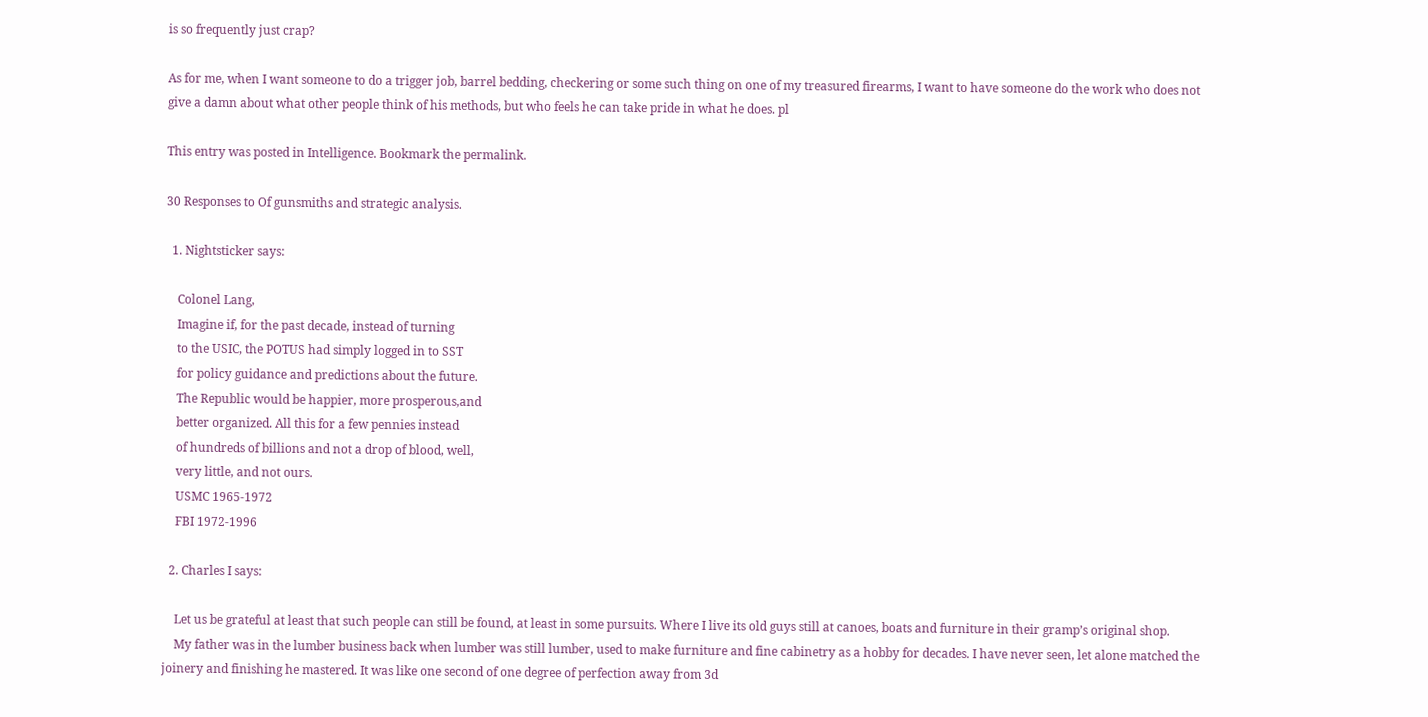is so frequently just crap?

As for me, when I want someone to do a trigger job, barrel bedding, checkering or some such thing on one of my treasured firearms, I want to have someone do the work who does not give a damn about what other people think of his methods, but who feels he can take pride in what he does. pl

This entry was posted in Intelligence. Bookmark the permalink.

30 Responses to Of gunsmiths and strategic analysis.

  1. Nightsticker says:

    Colonel Lang,
    Imagine if, for the past decade, instead of turning
    to the USIC, the POTUS had simply logged in to SST
    for policy guidance and predictions about the future.
    The Republic would be happier, more prosperous,and
    better organized. All this for a few pennies instead
    of hundreds of billions and not a drop of blood, well,
    very little, and not ours.
    USMC 1965-1972
    FBI 1972-1996

  2. Charles I says:

    Let us be grateful at least that such people can still be found, at least in some pursuits. Where I live its old guys still at canoes, boats and furniture in their gramp’s original shop.
    My father was in the lumber business back when lumber was still lumber, used to make furniture and fine cabinetry as a hobby for decades. I have never seen, let alone matched the joinery and finishing he mastered. It was like one second of one degree of perfection away from 3d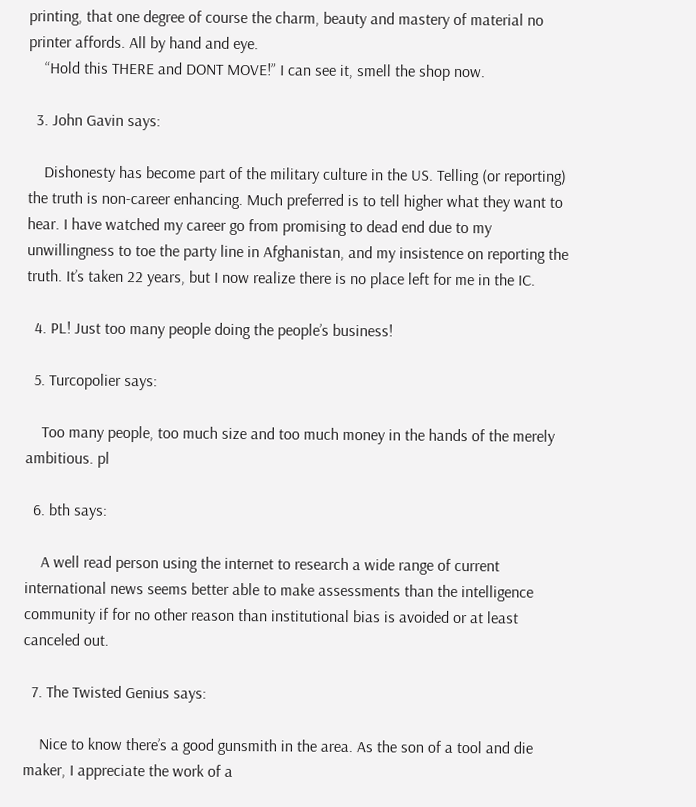printing, that one degree of course the charm, beauty and mastery of material no printer affords. All by hand and eye.
    “Hold this THERE and DONT MOVE!” I can see it, smell the shop now.

  3. John Gavin says:

    Dishonesty has become part of the military culture in the US. Telling (or reporting) the truth is non-career enhancing. Much preferred is to tell higher what they want to hear. I have watched my career go from promising to dead end due to my unwillingness to toe the party line in Afghanistan, and my insistence on reporting the truth. It’s taken 22 years, but I now realize there is no place left for me in the IC.

  4. PL! Just too many people doing the people’s business!

  5. Turcopolier says:

    Too many people, too much size and too much money in the hands of the merely ambitious. pl

  6. bth says:

    A well read person using the internet to research a wide range of current international news seems better able to make assessments than the intelligence community if for no other reason than institutional bias is avoided or at least canceled out.

  7. The Twisted Genius says:

    Nice to know there’s a good gunsmith in the area. As the son of a tool and die maker, I appreciate the work of a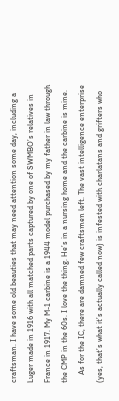craftsman. I have some old beauties that may need attention some day, including a Luger made in 1916 with all matched parts captured by one of SWMBO’s relatives in France in 1917. My M-1 carbine is a 1944 model purchased by my father in law through the CMP in the 60s. I love the thing. He’s in a nursing home and the carbine is mine.
    As for the IC, there are damned few craftsmen left. The vast intelligence enterprise (yes, that’s what it’s actually called now) is infested with charlatans and grifters who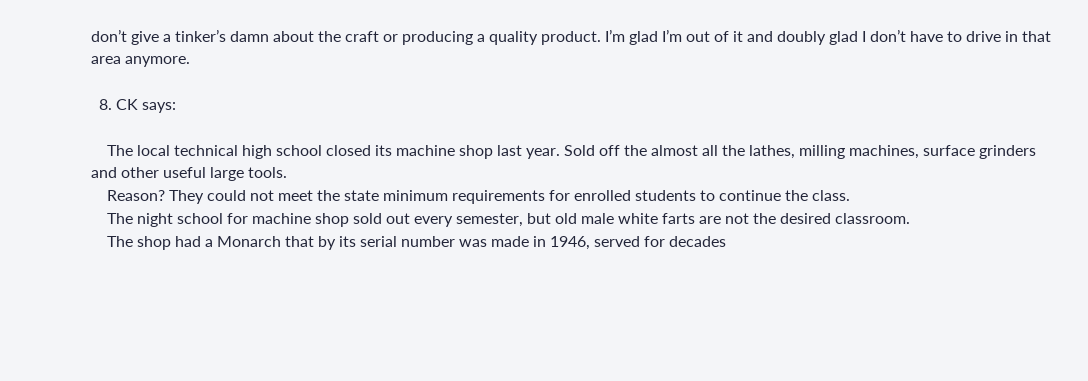don’t give a tinker’s damn about the craft or producing a quality product. I’m glad I’m out of it and doubly glad I don’t have to drive in that area anymore.

  8. CK says:

    The local technical high school closed its machine shop last year. Sold off the almost all the lathes, milling machines, surface grinders and other useful large tools.
    Reason? They could not meet the state minimum requirements for enrolled students to continue the class.
    The night school for machine shop sold out every semester, but old male white farts are not the desired classroom.
    The shop had a Monarch that by its serial number was made in 1946, served for decades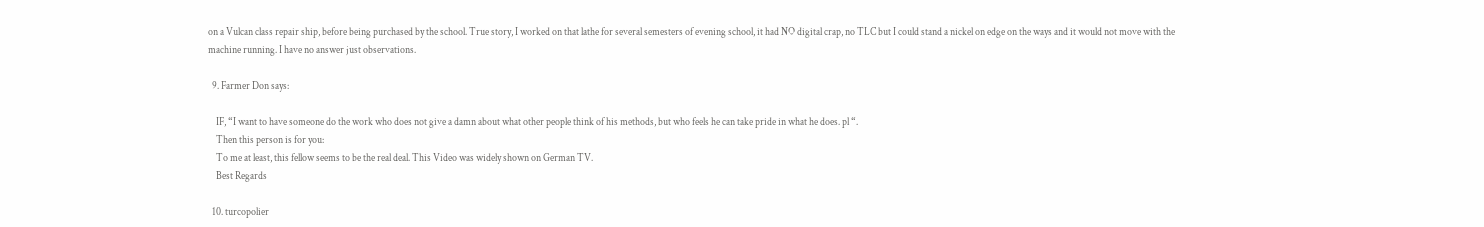on a Vulcan class repair ship, before being purchased by the school. True story, I worked on that lathe for several semesters of evening school, it had NO digital crap, no TLC but I could stand a nickel on edge on the ways and it would not move with the machine running. I have no answer just observations.

  9. Farmer Don says:

    IF, “I want to have someone do the work who does not give a damn about what other people think of his methods, but who feels he can take pride in what he does. pl “.
    Then this person is for you:
    To me at least, this fellow seems to be the real deal. This Video was widely shown on German TV.
    Best Regards

  10. turcopolier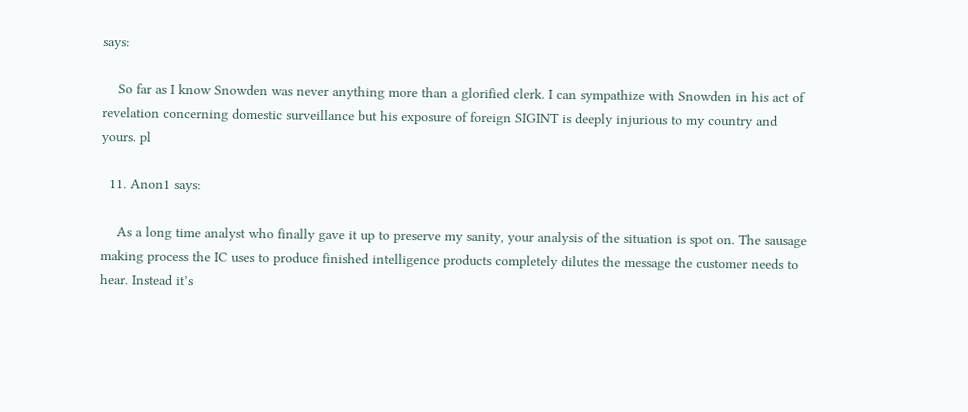says:

    So far as I know Snowden was never anything more than a glorified clerk. I can sympathize with Snowden in his act of revelation concerning domestic surveillance but his exposure of foreign SIGINT is deeply injurious to my country and yours. pl

  11. Anon1 says:

    As a long time analyst who finally gave it up to preserve my sanity, your analysis of the situation is spot on. The sausage making process the IC uses to produce finished intelligence products completely dilutes the message the customer needs to hear. Instead it’s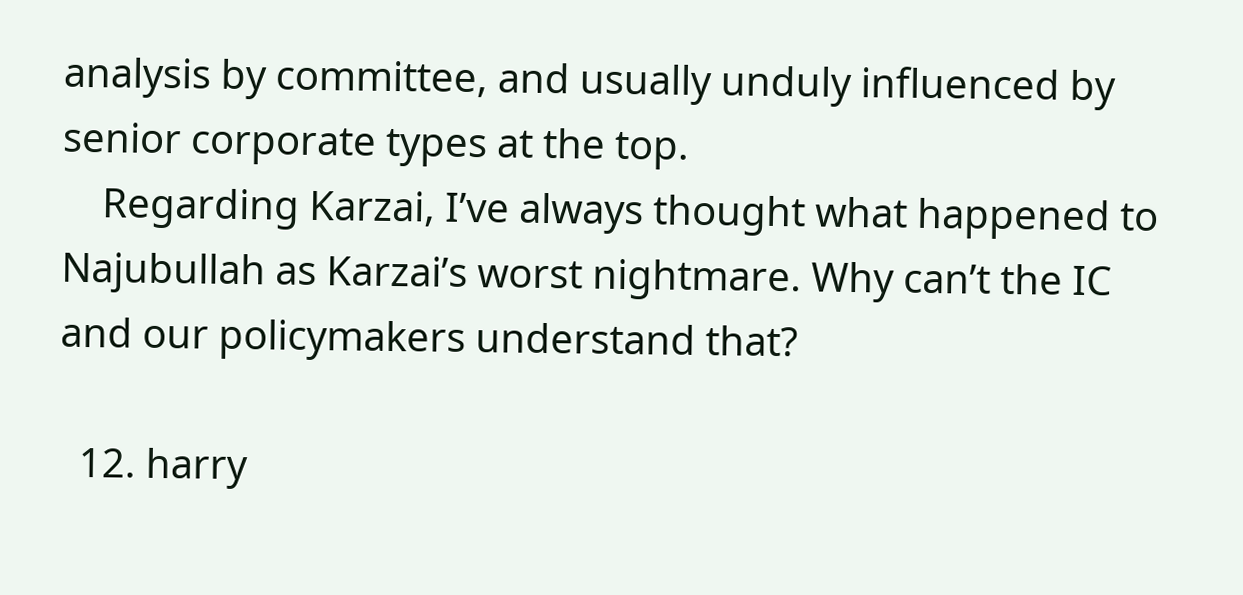analysis by committee, and usually unduly influenced by senior corporate types at the top.
    Regarding Karzai, I’ve always thought what happened to Najubullah as Karzai’s worst nightmare. Why can’t the IC and our policymakers understand that?

  12. harry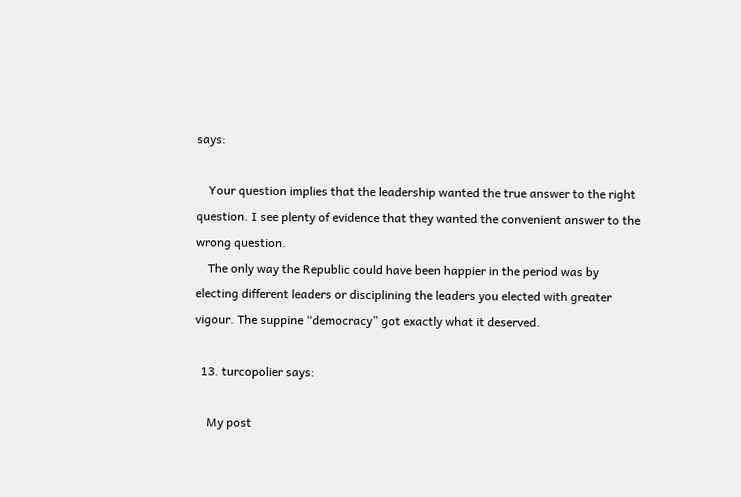says:

    Your question implies that the leadership wanted the true answer to the right question. I see plenty of evidence that they wanted the convenient answer to the wrong question.
    The only way the Republic could have been happier in the period was by electing different leaders or disciplining the leaders you elected with greater vigour. The suppine “democracy” got exactly what it deserved.

  13. turcopolier says:

    My post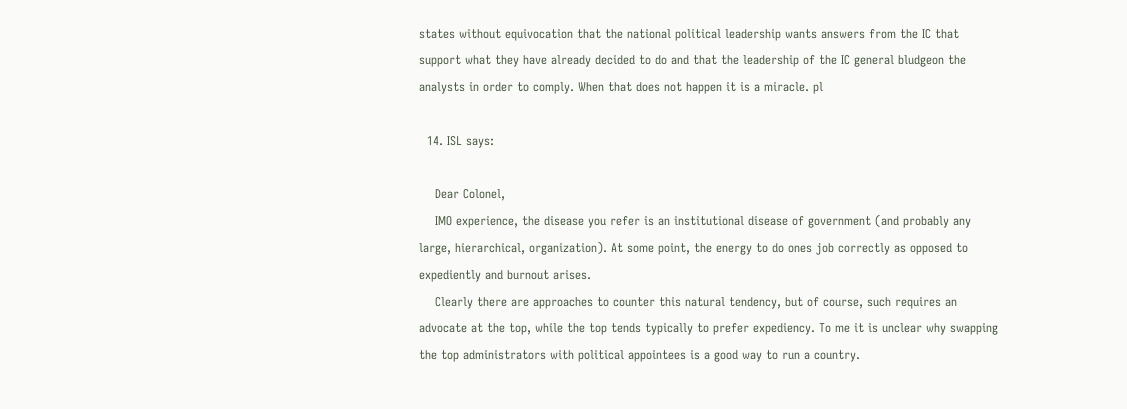states without equivocation that the national political leadership wants answers from the IC that support what they have already decided to do and that the leadership of the IC general bludgeon the analysts in order to comply. When that does not happen it is a miracle. pl

  14. ISL says:

    Dear Colonel,
    IMO experience, the disease you refer is an institutional disease of government (and probably any large, hierarchical, organization). At some point, the energy to do ones job correctly as opposed to expediently and burnout arises.
    Clearly there are approaches to counter this natural tendency, but of course, such requires an advocate at the top, while the top tends typically to prefer expediency. To me it is unclear why swapping the top administrators with political appointees is a good way to run a country.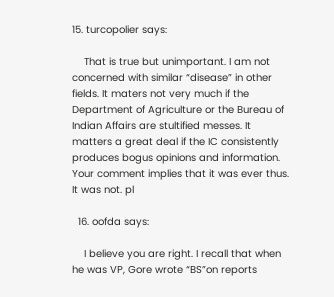15. turcopolier says:

    That is true but unimportant. I am not concerned with similar “disease” in other fields. It maters not very much if the Department of Agriculture or the Bureau of Indian Affairs are stultified messes. It matters a great deal if the IC consistently produces bogus opinions and information. Your comment implies that it was ever thus. It was not. pl

  16. oofda says:

    I believe you are right. I recall that when he was VP, Gore wrote “BS”on reports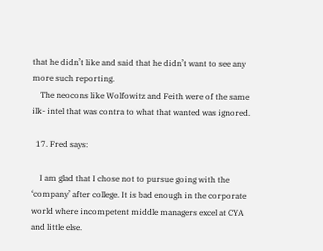that he didn’t like and said that he didn’t want to see any more such reporting.
    The neocons like Wolfowitz and Feith were of the same ilk- intel that was contra to what that wanted was ignored.

  17. Fred says:

    I am glad that I chose not to pursue going with the ‘company’ after college. It is bad enough in the corporate world where incompetent middle managers excel at CYA and little else.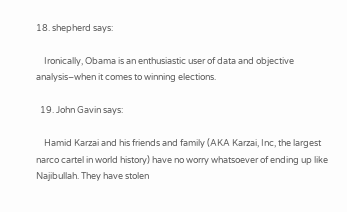18. shepherd says:

    Ironically, Obama is an enthusiastic user of data and objective analysis–when it comes to winning elections.

  19. John Gavin says:

    Hamid Karzai and his friends and family (AKA Karzai, Inc, the largest narco cartel in world history) have no worry whatsoever of ending up like Najibullah. They have stolen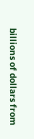billions of dollars from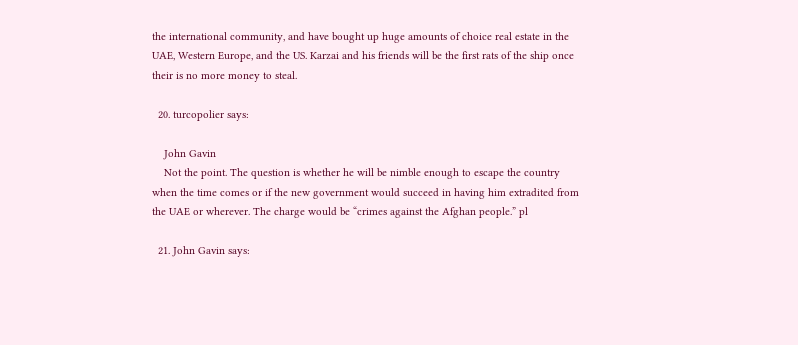the international community, and have bought up huge amounts of choice real estate in the UAE, Western Europe, and the US. Karzai and his friends will be the first rats of the ship once their is no more money to steal.

  20. turcopolier says:

    John Gavin
    Not the point. The question is whether he will be nimble enough to escape the country when the time comes or if the new government would succeed in having him extradited from the UAE or wherever. The charge would be “crimes against the Afghan people.” pl

  21. John Gavin says: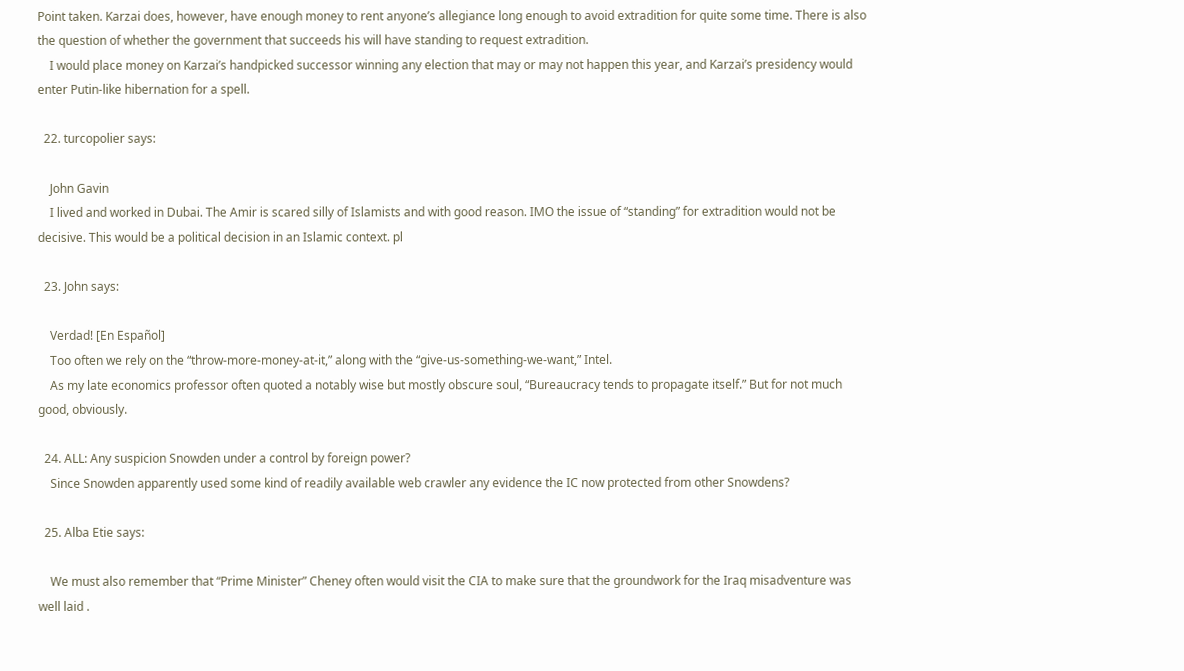Point taken. Karzai does, however, have enough money to rent anyone’s allegiance long enough to avoid extradition for quite some time. There is also the question of whether the government that succeeds his will have standing to request extradition.
    I would place money on Karzai’s handpicked successor winning any election that may or may not happen this year, and Karzai’s presidency would enter Putin-like hibernation for a spell.

  22. turcopolier says:

    John Gavin
    I lived and worked in Dubai. The Amir is scared silly of Islamists and with good reason. IMO the issue of “standing” for extradition would not be decisive. This would be a political decision in an Islamic context. pl

  23. John says:

    Verdad! [En Español]
    Too often we rely on the “throw-more-money-at-it,” along with the “give-us-something-we-want,” Intel.
    As my late economics professor often quoted a notably wise but mostly obscure soul, “Bureaucracy tends to propagate itself.” But for not much good, obviously.

  24. ALL: Any suspicion Snowden under a control by foreign power?
    Since Snowden apparently used some kind of readily available web crawler any evidence the IC now protected from other Snowdens?

  25. Alba Etie says:

    We must also remember that “Prime Minister” Cheney often would visit the CIA to make sure that the groundwork for the Iraq misadventure was well laid .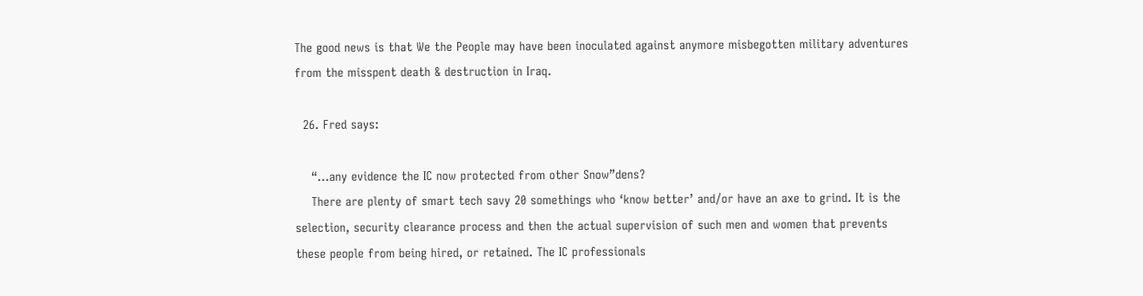The good news is that We the People may have been inoculated against anymore misbegotten military adventures from the misspent death & destruction in Iraq.

  26. Fred says:

    “…any evidence the IC now protected from other Snow”dens?
    There are plenty of smart tech savy 20 somethings who ‘know better’ and/or have an axe to grind. It is the selection, security clearance process and then the actual supervision of such men and women that prevents these people from being hired, or retained. The IC professionals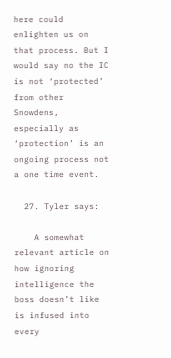here could enlighten us on that process. But I would say no the IC is not ‘protected’ from other Snowdens, especially as ‘protection’ is an ongoing process not a one time event.

  27. Tyler says:

    A somewhat relevant article on how ignoring intelligence the boss doesn’t like is infused into every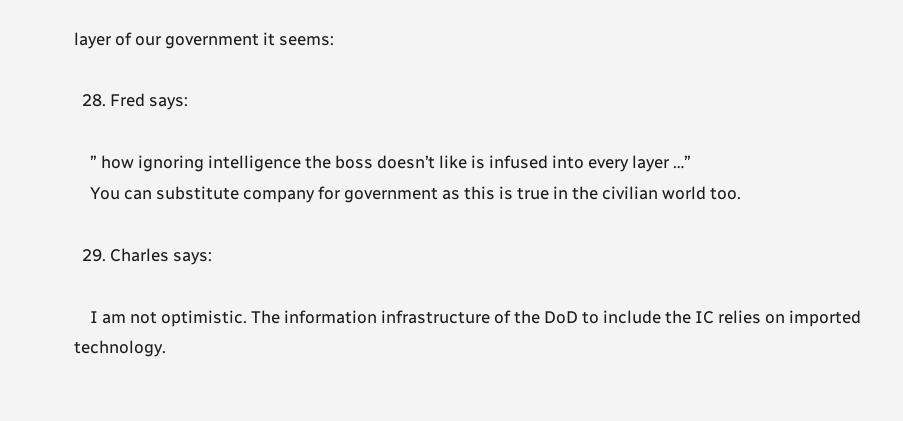layer of our government it seems:

  28. Fred says:

    ” how ignoring intelligence the boss doesn’t like is infused into every layer …”
    You can substitute company for government as this is true in the civilian world too.

  29. Charles says:

    I am not optimistic. The information infrastructure of the DoD to include the IC relies on imported technology.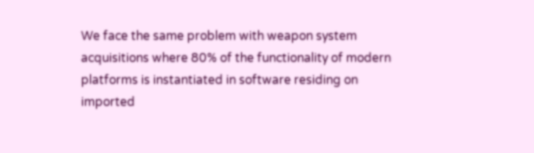We face the same problem with weapon system acquisitions where 80% of the functionality of modern platforms is instantiated in software residing on imported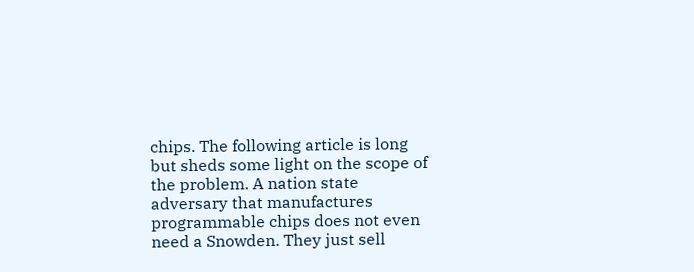chips. The following article is long but sheds some light on the scope of the problem. A nation state adversary that manufactures programmable chips does not even need a Snowden. They just sell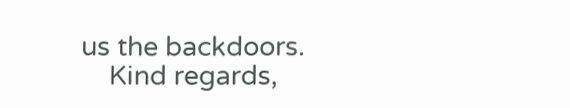us the backdoors.
    Kind regards,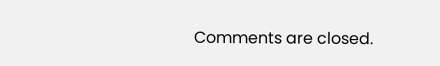Comments are closed.